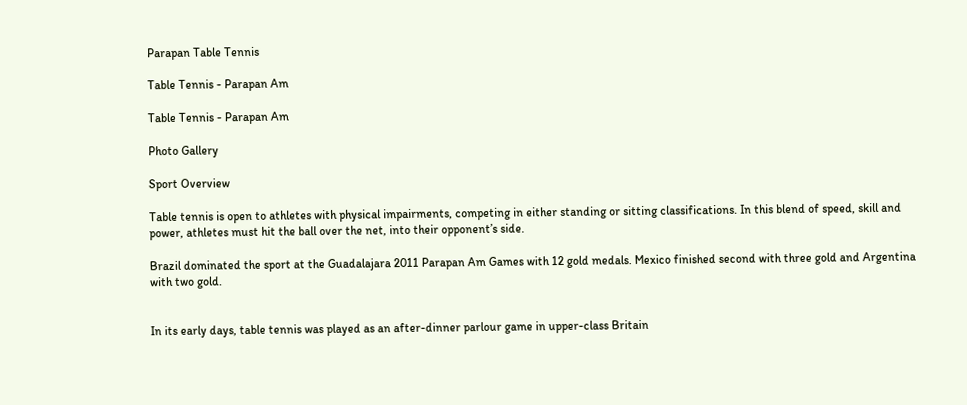Parapan Table Tennis

Table Tennis - Parapan Am

Table Tennis - Parapan Am

Photo Gallery

Sport Overview

Table tennis is open to athletes with physical impairments, competing in either standing or sitting classifications. In this blend of speed, skill and power, athletes must hit the ball over the net, into their opponent’s side.

Brazil dominated the sport at the Guadalajara 2011 Parapan Am Games with 12 gold medals. Mexico finished second with three gold and Argentina with two gold.


In its early days, table tennis was played as an after-dinner parlour game in upper-class Britain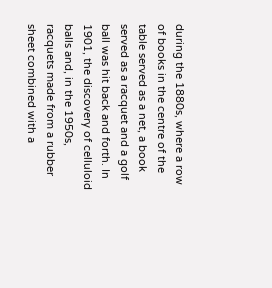during the 1880s, where a row of books in the centre of the table served as a net, a book served as a racquet and a golf ball was hit back and forth. In 1901, the discovery of celluloid balls and, in the 1950s, racquets made from a rubber sheet combined with a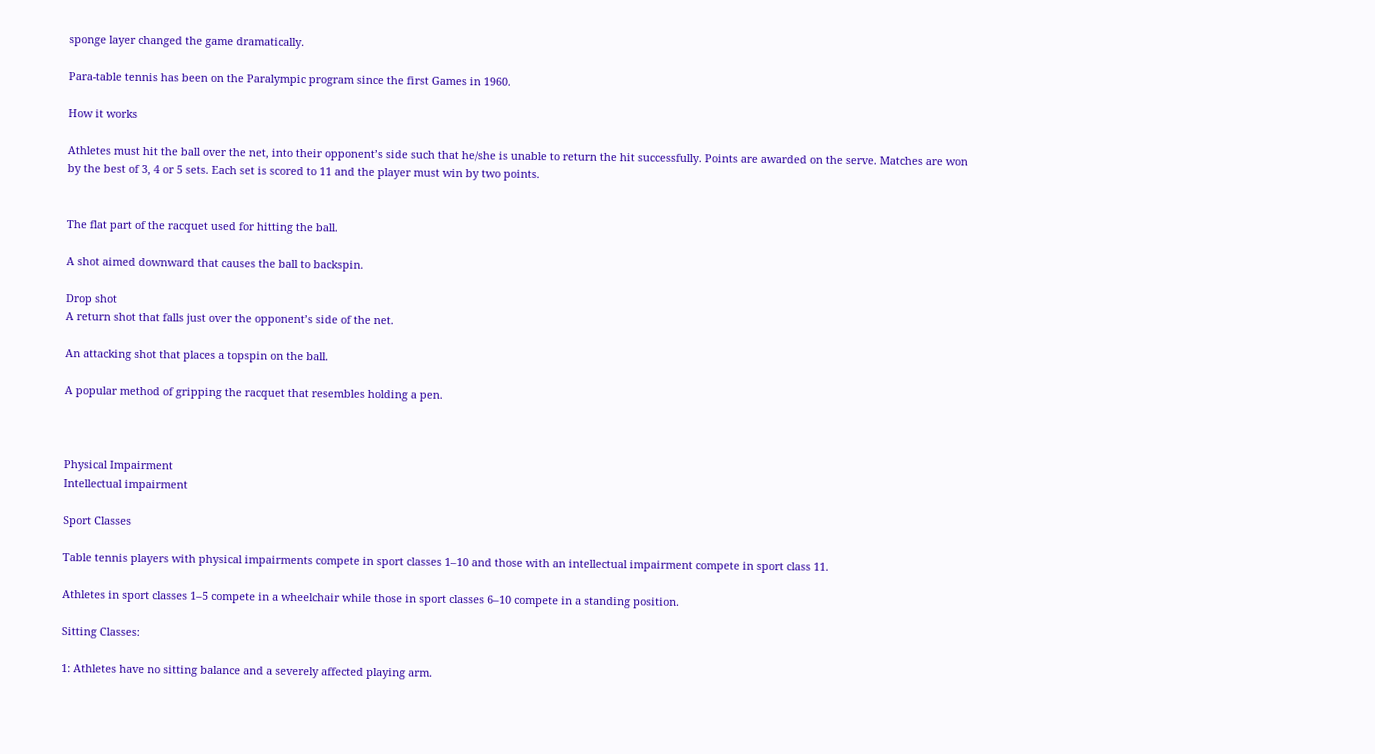sponge layer changed the game dramatically.

Para-table tennis has been on the Paralympic program since the first Games in 1960.

How it works

Athletes must hit the ball over the net, into their opponent’s side such that he/she is unable to return the hit successfully. Points are awarded on the serve. Matches are won by the best of 3, 4 or 5 sets. Each set is scored to 11 and the player must win by two points.


The flat part of the racquet used for hitting the ball.

A shot aimed downward that causes the ball to backspin.

Drop shot
A return shot that falls just over the opponent’s side of the net.

An attacking shot that places a topspin on the ball.

A popular method of gripping the racquet that resembles holding a pen.



Physical Impairment
Intellectual impairment

Sport Classes

Table tennis players with physical impairments compete in sport classes 1–10 and those with an intellectual impairment compete in sport class 11.

Athletes in sport classes 1–5 compete in a wheelchair while those in sport classes 6–10 compete in a standing position.

Sitting Classes:

1: Athletes have no sitting balance and a severely affected playing arm.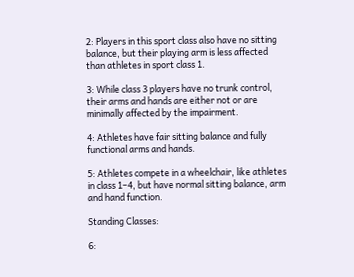2: Players in this sport class also have no sitting balance, but their playing arm is less affected than athletes in sport class 1.

3: While class 3 players have no trunk control, their arms and hands are either not or are minimally affected by the impairment.

4: Athletes have fair sitting balance and fully functional arms and hands.

5: Athletes compete in a wheelchair, like athletes in class 1–4, but have normal sitting balance, arm and hand function.

Standing Classes:

6: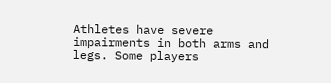Athletes have severe impairments in both arms and legs. Some players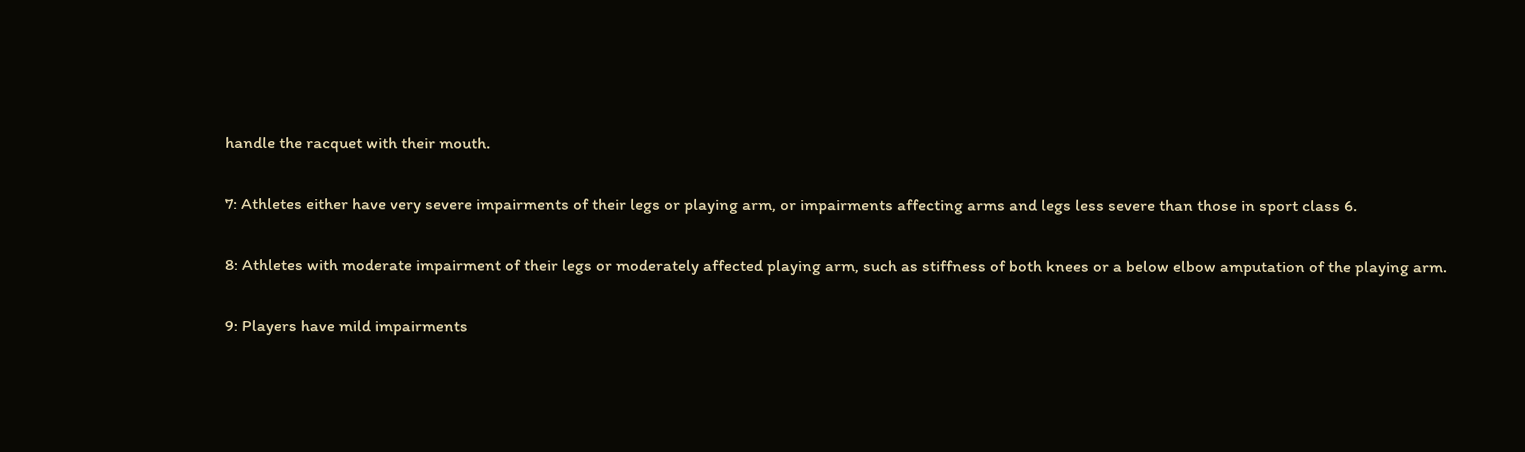handle the racquet with their mouth.

7: Athletes either have very severe impairments of their legs or playing arm, or impairments affecting arms and legs less severe than those in sport class 6.

8: Athletes with moderate impairment of their legs or moderately affected playing arm, such as stiffness of both knees or a below elbow amputation of the playing arm.

9: Players have mild impairments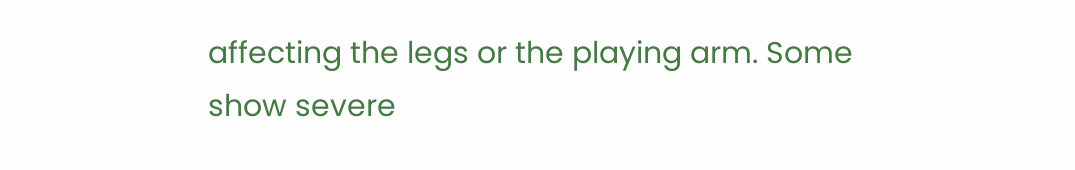affecting the legs or the playing arm. Some show severe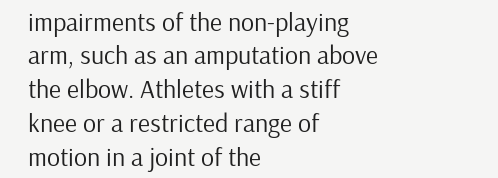impairments of the non-playing arm, such as an amputation above the elbow. Athletes with a stiff knee or a restricted range of motion in a joint of the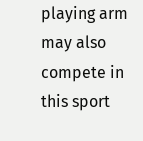playing arm may also compete in this sport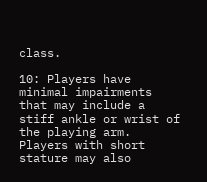class.

10: Players have minimal impairments that may include a stiff ankle or wrist of the playing arm. Players with short stature may also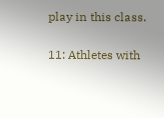play in this class.

11: Athletes with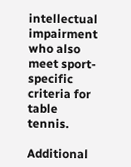intellectual impairment who also meet sport-specific criteria for table tennis.

Additional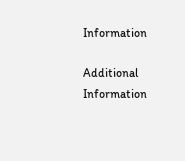Information

Additional Information